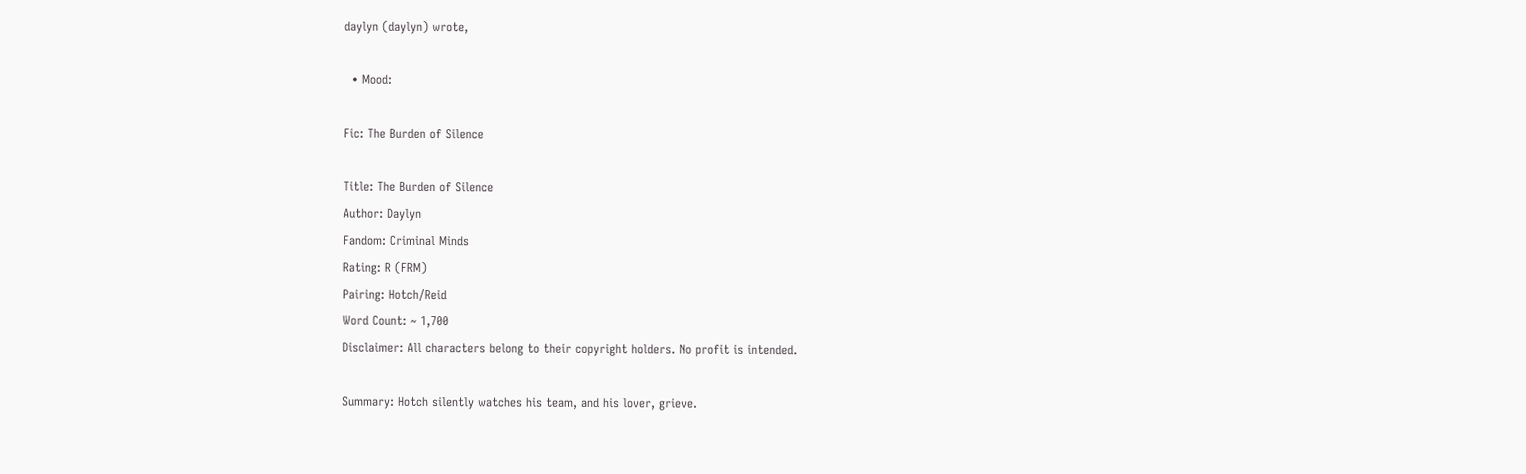daylyn (daylyn) wrote,

  • Mood:

Fic: The Burden of Silence

Title: The Burden of Silence
Author: Daylyn
Fandom: Criminal Minds
Rating: R (FRM)
Pairing: Hotch/Reid
Word Count: ~ 1,700
Disclaimer: All characters belong to their copyright holders. No profit is intended.

Summary: Hotch silently watches his team, and his lover, grieve.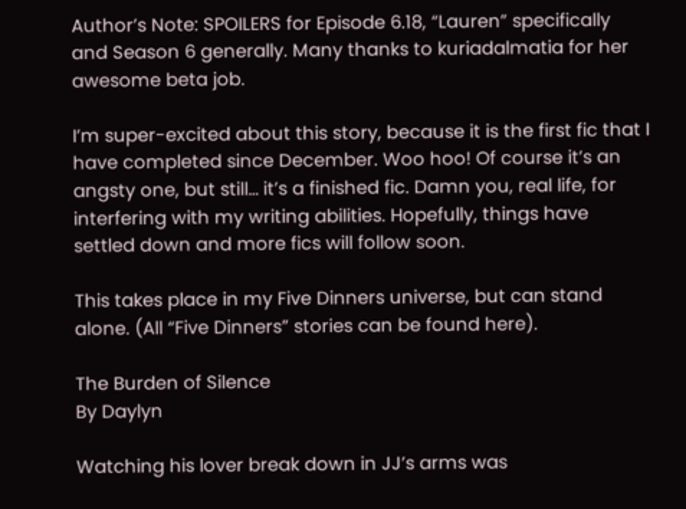Author’s Note: SPOILERS for Episode 6.18, “Lauren” specifically and Season 6 generally. Many thanks to kuriadalmatia for her awesome beta job.

I’m super-excited about this story, because it is the first fic that I have completed since December. Woo hoo! Of course it’s an angsty one, but still… it’s a finished fic. Damn you, real life, for interfering with my writing abilities. Hopefully, things have settled down and more fics will follow soon.

This takes place in my Five Dinners universe, but can stand alone. (All “Five Dinners” stories can be found here).

The Burden of Silence
By Daylyn

Watching his lover break down in JJ’s arms was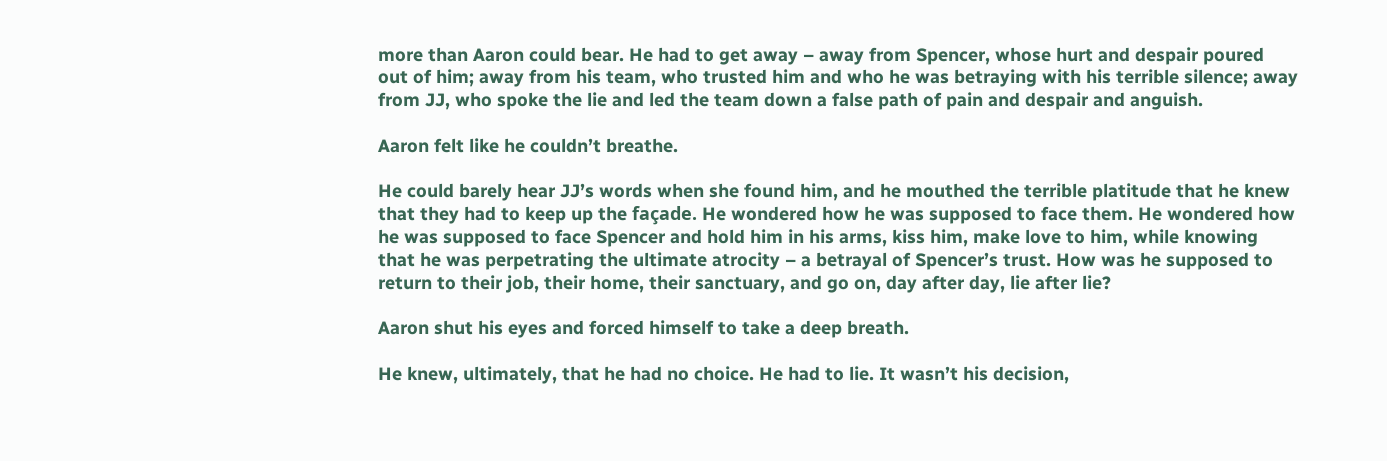more than Aaron could bear. He had to get away – away from Spencer, whose hurt and despair poured out of him; away from his team, who trusted him and who he was betraying with his terrible silence; away from JJ, who spoke the lie and led the team down a false path of pain and despair and anguish.

Aaron felt like he couldn’t breathe.

He could barely hear JJ’s words when she found him, and he mouthed the terrible platitude that he knew that they had to keep up the façade. He wondered how he was supposed to face them. He wondered how he was supposed to face Spencer and hold him in his arms, kiss him, make love to him, while knowing that he was perpetrating the ultimate atrocity – a betrayal of Spencer’s trust. How was he supposed to return to their job, their home, their sanctuary, and go on, day after day, lie after lie?

Aaron shut his eyes and forced himself to take a deep breath.

He knew, ultimately, that he had no choice. He had to lie. It wasn’t his decision,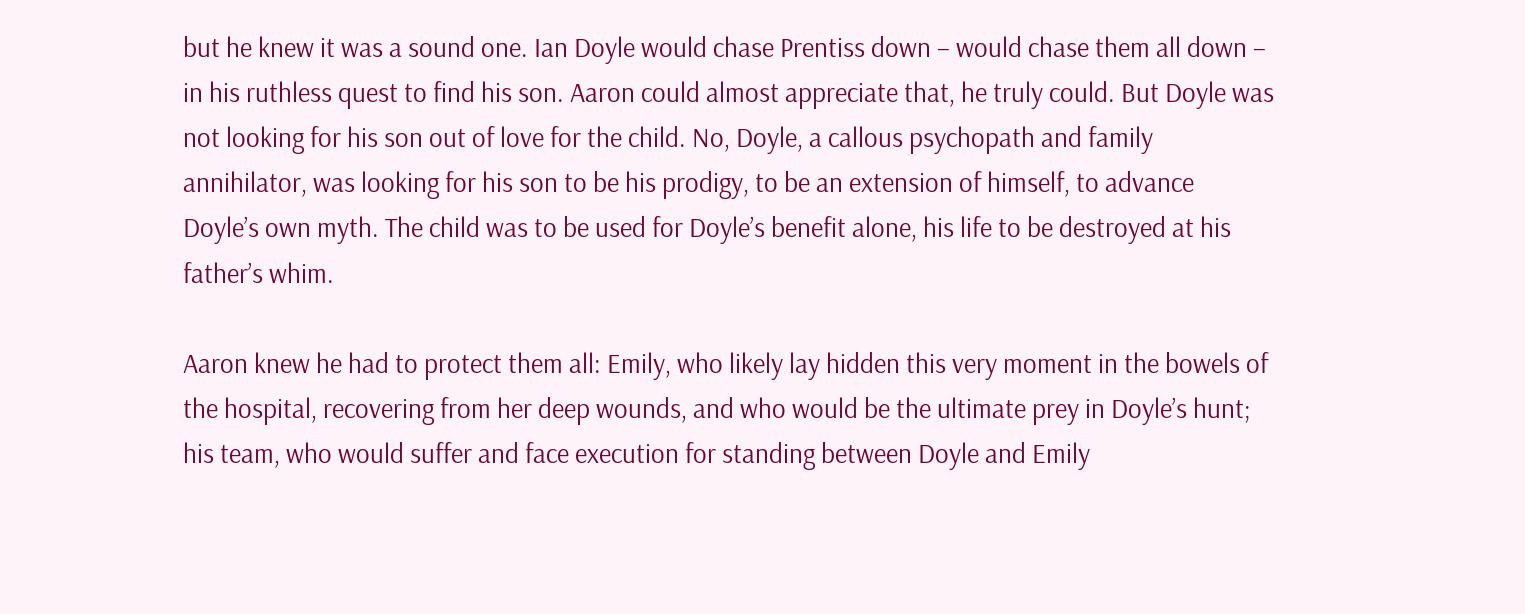but he knew it was a sound one. Ian Doyle would chase Prentiss down – would chase them all down – in his ruthless quest to find his son. Aaron could almost appreciate that, he truly could. But Doyle was not looking for his son out of love for the child. No, Doyle, a callous psychopath and family annihilator, was looking for his son to be his prodigy, to be an extension of himself, to advance Doyle’s own myth. The child was to be used for Doyle’s benefit alone, his life to be destroyed at his father’s whim.

Aaron knew he had to protect them all: Emily, who likely lay hidden this very moment in the bowels of the hospital, recovering from her deep wounds, and who would be the ultimate prey in Doyle’s hunt; his team, who would suffer and face execution for standing between Doyle and Emily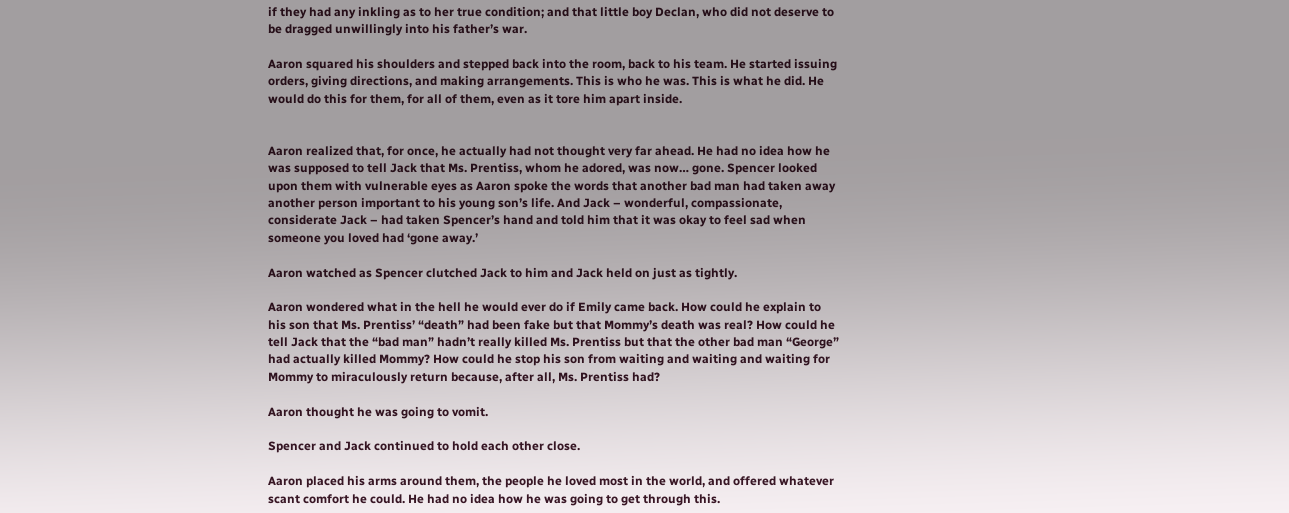if they had any inkling as to her true condition; and that little boy Declan, who did not deserve to be dragged unwillingly into his father’s war.

Aaron squared his shoulders and stepped back into the room, back to his team. He started issuing orders, giving directions, and making arrangements. This is who he was. This is what he did. He would do this for them, for all of them, even as it tore him apart inside.


Aaron realized that, for once, he actually had not thought very far ahead. He had no idea how he was supposed to tell Jack that Ms. Prentiss, whom he adored, was now… gone. Spencer looked upon them with vulnerable eyes as Aaron spoke the words that another bad man had taken away another person important to his young son’s life. And Jack – wonderful, compassionate, considerate Jack – had taken Spencer’s hand and told him that it was okay to feel sad when someone you loved had ‘gone away.’

Aaron watched as Spencer clutched Jack to him and Jack held on just as tightly.

Aaron wondered what in the hell he would ever do if Emily came back. How could he explain to his son that Ms. Prentiss’ “death” had been fake but that Mommy’s death was real? How could he tell Jack that the “bad man” hadn’t really killed Ms. Prentiss but that the other bad man “George” had actually killed Mommy? How could he stop his son from waiting and waiting and waiting for Mommy to miraculously return because, after all, Ms. Prentiss had?

Aaron thought he was going to vomit.

Spencer and Jack continued to hold each other close.

Aaron placed his arms around them, the people he loved most in the world, and offered whatever scant comfort he could. He had no idea how he was going to get through this.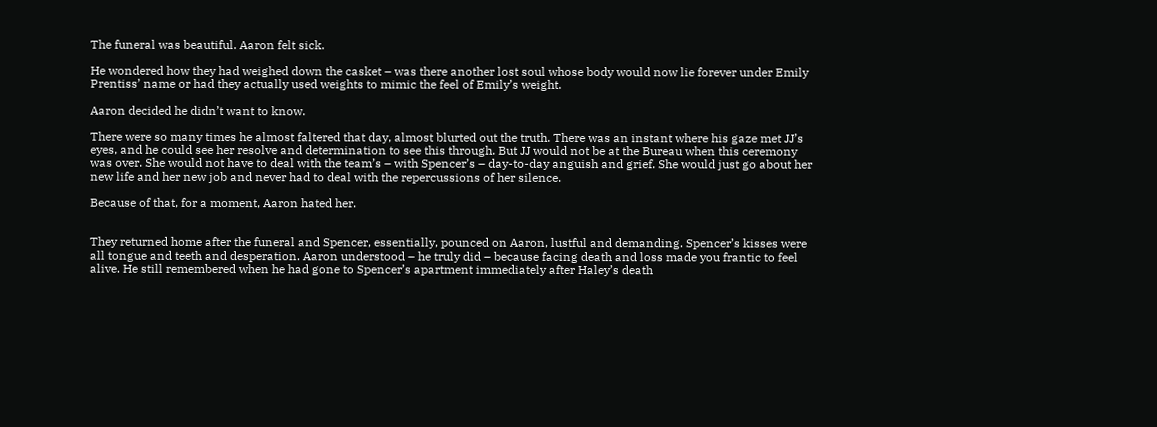The funeral was beautiful. Aaron felt sick.

He wondered how they had weighed down the casket – was there another lost soul whose body would now lie forever under Emily Prentiss’ name or had they actually used weights to mimic the feel of Emily’s weight.

Aaron decided he didn’t want to know.

There were so many times he almost faltered that day, almost blurted out the truth. There was an instant where his gaze met JJ’s eyes, and he could see her resolve and determination to see this through. But JJ would not be at the Bureau when this ceremony was over. She would not have to deal with the team’s – with Spencer’s – day-to-day anguish and grief. She would just go about her new life and her new job and never had to deal with the repercussions of her silence.

Because of that, for a moment, Aaron hated her.


They returned home after the funeral and Spencer, essentially, pounced on Aaron, lustful and demanding. Spencer’s kisses were all tongue and teeth and desperation. Aaron understood – he truly did – because facing death and loss made you frantic to feel alive. He still remembered when he had gone to Spencer’s apartment immediately after Haley’s death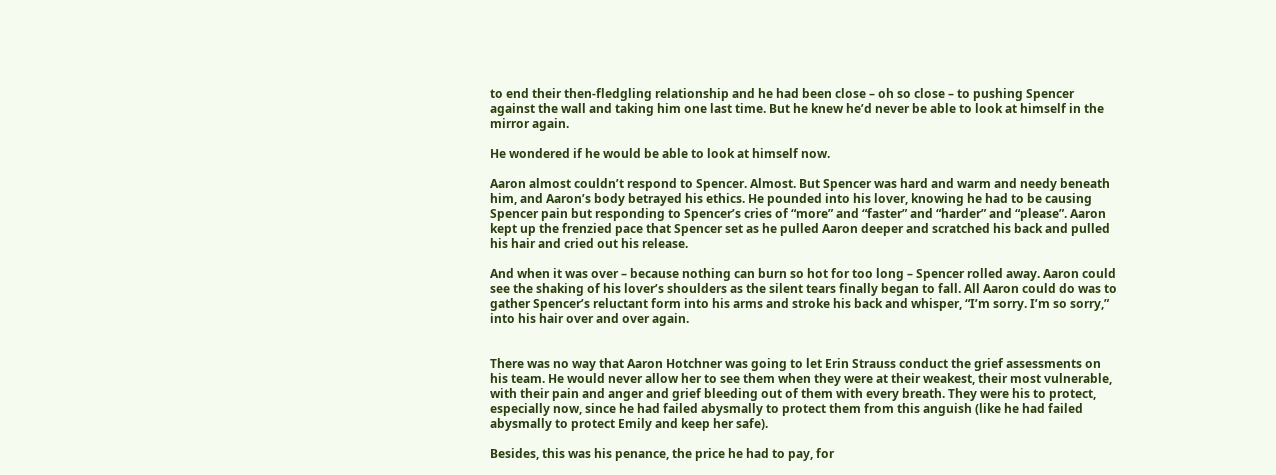to end their then-fledgling relationship and he had been close – oh so close – to pushing Spencer against the wall and taking him one last time. But he knew he’d never be able to look at himself in the mirror again.

He wondered if he would be able to look at himself now.

Aaron almost couldn’t respond to Spencer. Almost. But Spencer was hard and warm and needy beneath him, and Aaron’s body betrayed his ethics. He pounded into his lover, knowing he had to be causing Spencer pain but responding to Spencer’s cries of “more” and “faster” and “harder” and “please”. Aaron kept up the frenzied pace that Spencer set as he pulled Aaron deeper and scratched his back and pulled his hair and cried out his release.

And when it was over – because nothing can burn so hot for too long – Spencer rolled away. Aaron could see the shaking of his lover’s shoulders as the silent tears finally began to fall. All Aaron could do was to gather Spencer’s reluctant form into his arms and stroke his back and whisper, “I’m sorry. I’m so sorry,” into his hair over and over again.


There was no way that Aaron Hotchner was going to let Erin Strauss conduct the grief assessments on his team. He would never allow her to see them when they were at their weakest, their most vulnerable, with their pain and anger and grief bleeding out of them with every breath. They were his to protect, especially now, since he had failed abysmally to protect them from this anguish (like he had failed abysmally to protect Emily and keep her safe).

Besides, this was his penance, the price he had to pay, for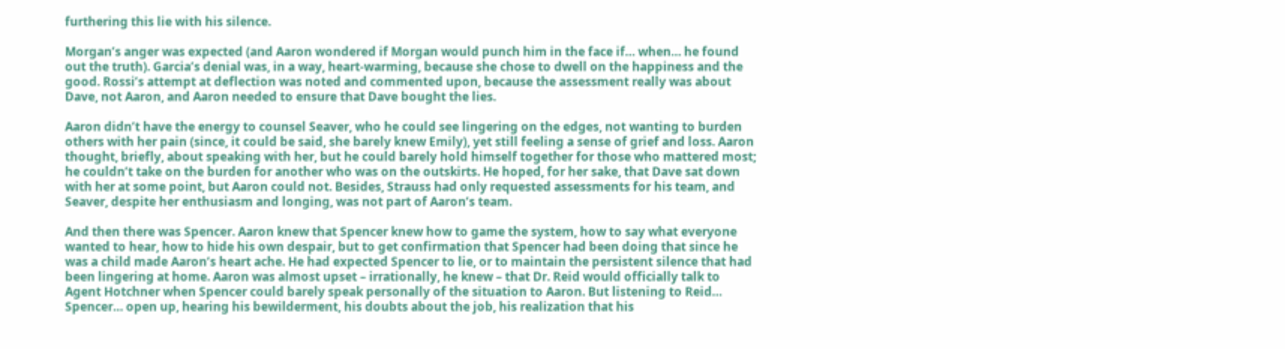furthering this lie with his silence.

Morgan’s anger was expected (and Aaron wondered if Morgan would punch him in the face if… when… he found out the truth). Garcia’s denial was, in a way, heart-warming, because she chose to dwell on the happiness and the good. Rossi’s attempt at deflection was noted and commented upon, because the assessment really was about Dave, not Aaron, and Aaron needed to ensure that Dave bought the lies.

Aaron didn’t have the energy to counsel Seaver, who he could see lingering on the edges, not wanting to burden others with her pain (since, it could be said, she barely knew Emily), yet still feeling a sense of grief and loss. Aaron thought, briefly, about speaking with her, but he could barely hold himself together for those who mattered most; he couldn’t take on the burden for another who was on the outskirts. He hoped, for her sake, that Dave sat down with her at some point, but Aaron could not. Besides, Strauss had only requested assessments for his team, and Seaver, despite her enthusiasm and longing, was not part of Aaron’s team.

And then there was Spencer. Aaron knew that Spencer knew how to game the system, how to say what everyone wanted to hear, how to hide his own despair, but to get confirmation that Spencer had been doing that since he was a child made Aaron’s heart ache. He had expected Spencer to lie, or to maintain the persistent silence that had been lingering at home. Aaron was almost upset – irrationally, he knew – that Dr. Reid would officially talk to Agent Hotchner when Spencer could barely speak personally of the situation to Aaron. But listening to Reid… Spencer… open up, hearing his bewilderment, his doubts about the job, his realization that his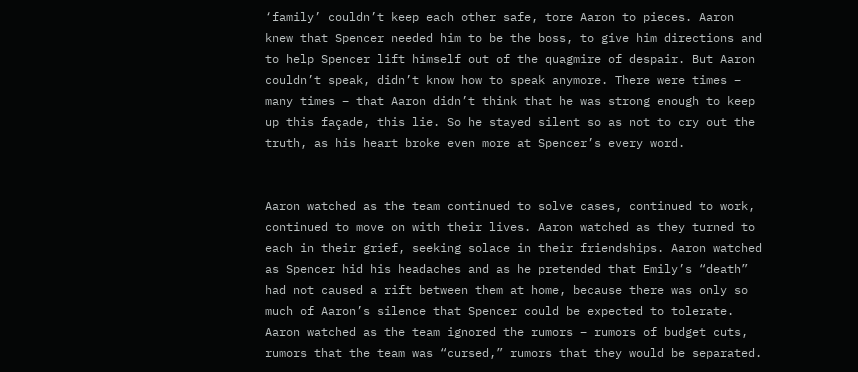‘family’ couldn’t keep each other safe, tore Aaron to pieces. Aaron knew that Spencer needed him to be the boss, to give him directions and to help Spencer lift himself out of the quagmire of despair. But Aaron couldn’t speak, didn’t know how to speak anymore. There were times – many times – that Aaron didn’t think that he was strong enough to keep up this façade, this lie. So he stayed silent so as not to cry out the truth, as his heart broke even more at Spencer’s every word.


Aaron watched as the team continued to solve cases, continued to work, continued to move on with their lives. Aaron watched as they turned to each in their grief, seeking solace in their friendships. Aaron watched as Spencer hid his headaches and as he pretended that Emily’s “death” had not caused a rift between them at home, because there was only so much of Aaron’s silence that Spencer could be expected to tolerate. Aaron watched as the team ignored the rumors – rumors of budget cuts, rumors that the team was “cursed,” rumors that they would be separated.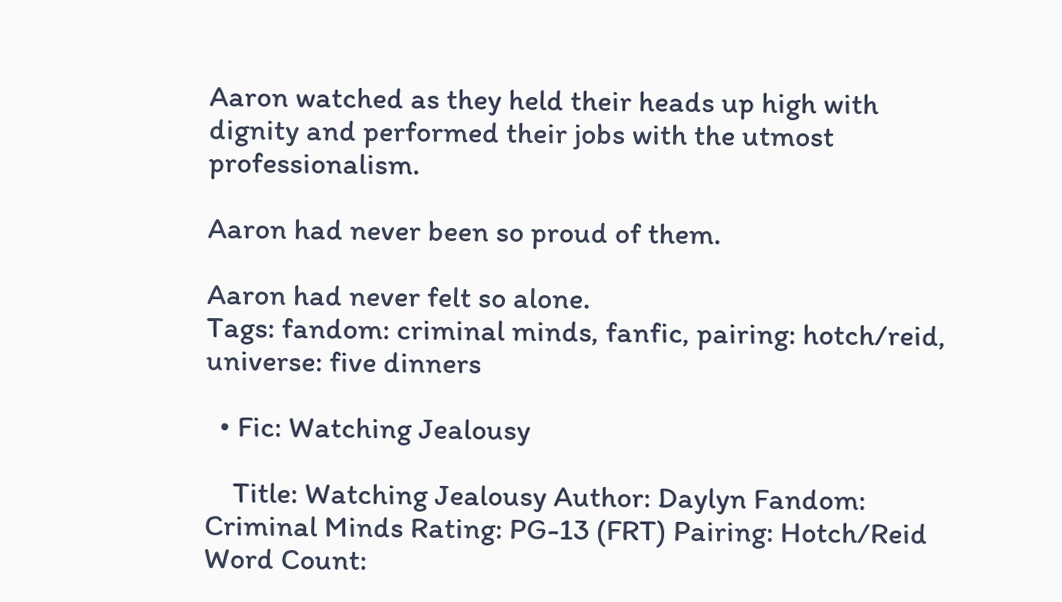Aaron watched as they held their heads up high with dignity and performed their jobs with the utmost professionalism.

Aaron had never been so proud of them.

Aaron had never felt so alone.
Tags: fandom: criminal minds, fanfic, pairing: hotch/reid, universe: five dinners

  • Fic: Watching Jealousy

    Title: Watching Jealousy Author: Daylyn Fandom: Criminal Minds Rating: PG-13 (FRT) Pairing: Hotch/Reid Word Count: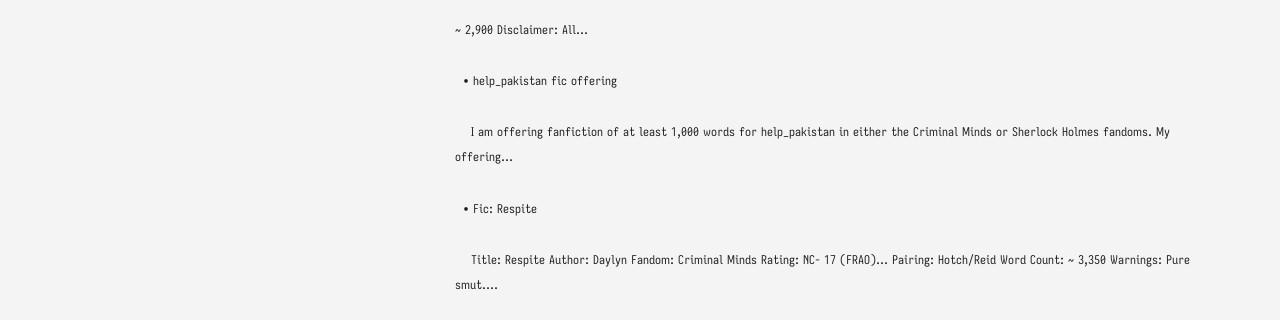~ 2,900 Disclaimer: All…

  • help_pakistan fic offering

    I am offering fanfiction of at least 1,000 words for help_pakistan in either the Criminal Minds or Sherlock Holmes fandoms. My offering…

  • Fic: Respite

    Title: Respite Author: Daylyn Fandom: Criminal Minds Rating: NC- 17 (FRAO)… Pairing: Hotch/Reid Word Count: ~ 3,350 Warnings: Pure smut.…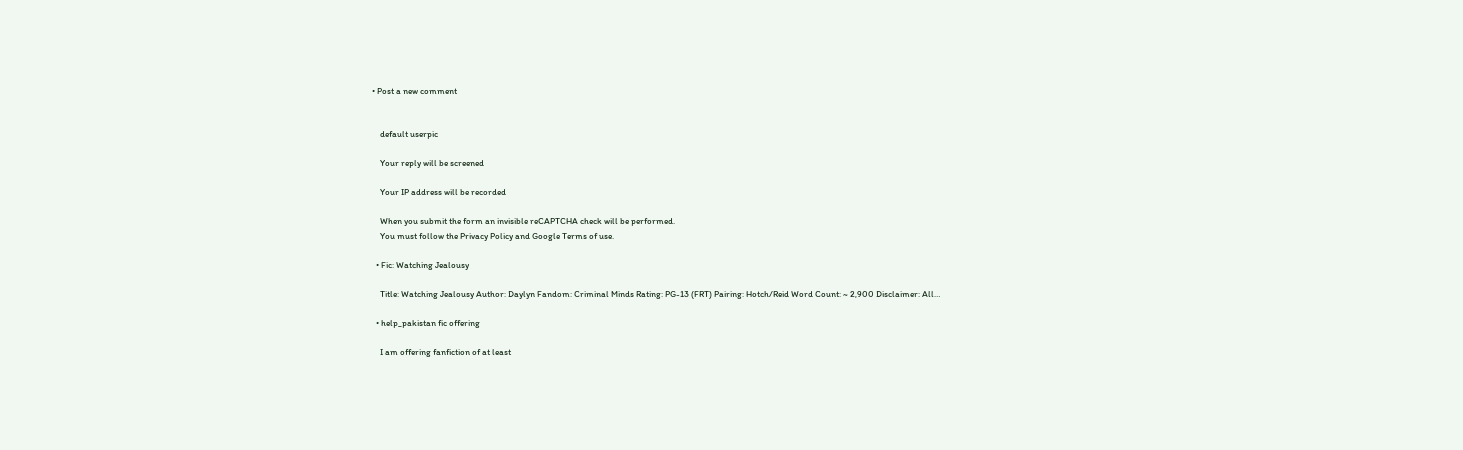• Post a new comment


    default userpic

    Your reply will be screened

    Your IP address will be recorded

    When you submit the form an invisible reCAPTCHA check will be performed.
    You must follow the Privacy Policy and Google Terms of use.

  • Fic: Watching Jealousy

    Title: Watching Jealousy Author: Daylyn Fandom: Criminal Minds Rating: PG-13 (FRT) Pairing: Hotch/Reid Word Count: ~ 2,900 Disclaimer: All…

  • help_pakistan fic offering

    I am offering fanfiction of at least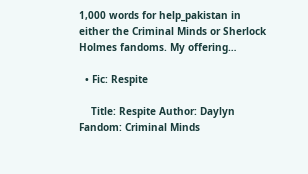1,000 words for help_pakistan in either the Criminal Minds or Sherlock Holmes fandoms. My offering…

  • Fic: Respite

    Title: Respite Author: Daylyn Fandom: Criminal Minds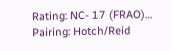Rating: NC- 17 (FRAO)… Pairing: Hotch/Reid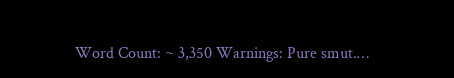Word Count: ~ 3,350 Warnings: Pure smut.…